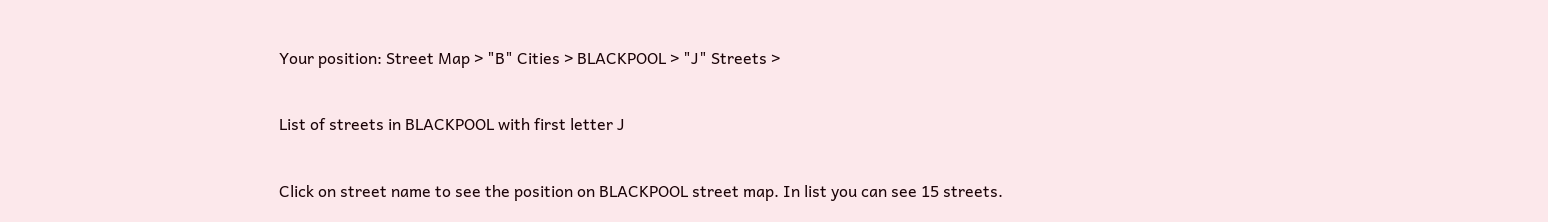Your position: Street Map > "B" Cities > BLACKPOOL > "J" Streets >

List of streets in BLACKPOOL with first letter J

Click on street name to see the position on BLACKPOOL street map. In list you can see 15 streets.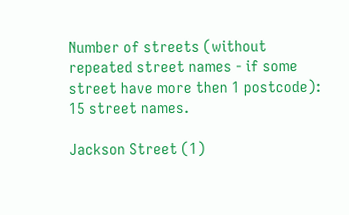Number of streets (without repeated street names - if some street have more then 1 postcode): 15 street names.

Jackson Street (1)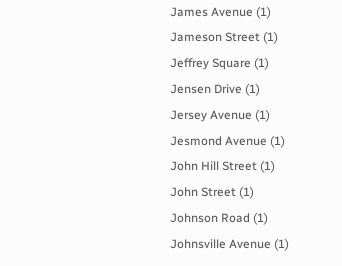James Avenue (1)
Jameson Street (1)
Jeffrey Square (1)
Jensen Drive (1)
Jersey Avenue (1)
Jesmond Avenue (1)
John Hill Street (1)
John Street (1)
Johnson Road (1)
Johnsville Avenue (1)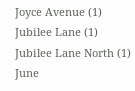Joyce Avenue (1)
Jubilee Lane (1)
Jubilee Lane North (1)
June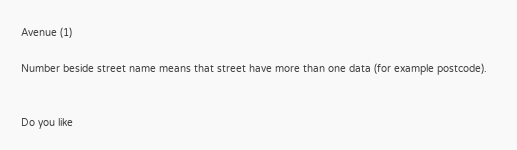Avenue (1)

Number beside street name means that street have more than one data (for example postcode).


Do you like